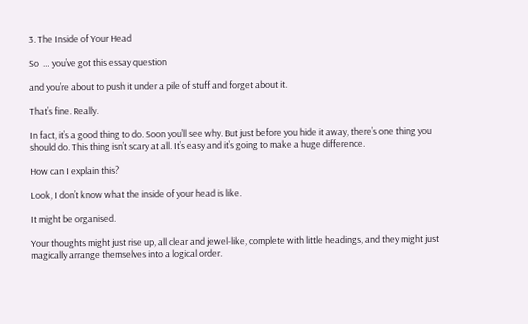3. The Inside of Your Head

So  … you’ve got this essay question

and you’re about to push it under a pile of stuff and forget about it.

That’s fine. Really.

In fact, it’s a good thing to do. Soon you’ll see why. But just before you hide it away, there’s one thing you should do. This thing isn’t scary at all. It’s easy and it’s going to make a huge difference.

How can I explain this?

Look, I don’t know what the inside of your head is like.

It might be organised.

Your thoughts might just rise up, all clear and jewel-like, complete with little headings, and they might just magically arrange themselves into a logical order.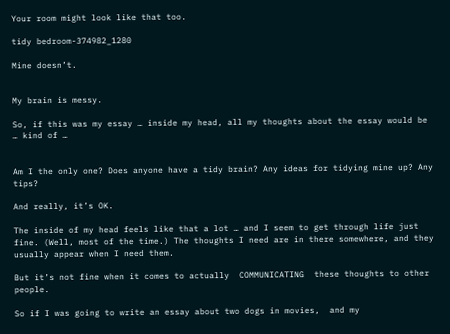Your room might look like that too.

tidy bedroom-374982_1280

Mine doesn’t.


My brain is messy.

So, if this was my essay … inside my head, all my thoughts about the essay would be … kind of …


Am I the only one? Does anyone have a tidy brain? Any ideas for tidying mine up? Any tips?

And really, it’s OK.

The inside of my head feels like that a lot … and I seem to get through life just fine. (Well, most of the time.) The thoughts I need are in there somewhere, and they usually appear when I need them.

But it’s not fine when it comes to actually  COMMUNICATING  these thoughts to other people.

So if I was going to write an essay about two dogs in movies,  and my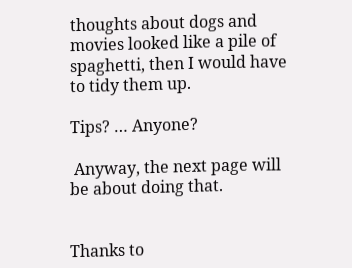thoughts about dogs and movies looked like a pile of spaghetti, then I would have to tidy them up.

Tips? … Anyone?

 Anyway, the next page will be about doing that.


Thanks to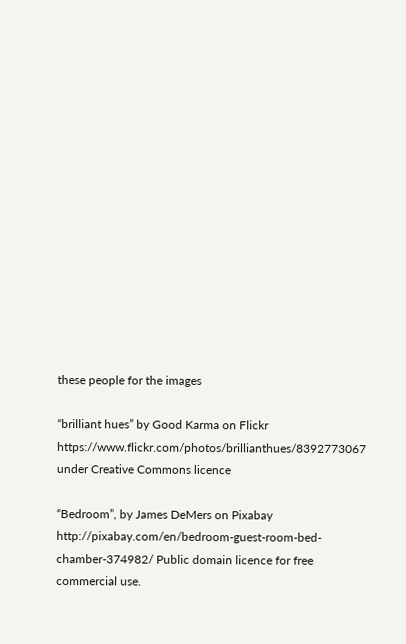these people for the images

“brilliant hues” by Good Karma on Flickr https://www.flickr.com/photos/brillianthues/8392773067 under Creative Commons licence

“Bedroom”, by James DeMers on Pixabay http://pixabay.com/en/bedroom-guest-room-bed-chamber-374982/ Public domain licence for free commercial use.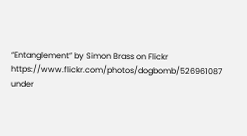“Entanglement” by Simon Brass on Flickr https://www.flickr.com/photos/dogbomb/526961087 under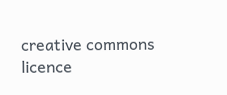creative commons licence